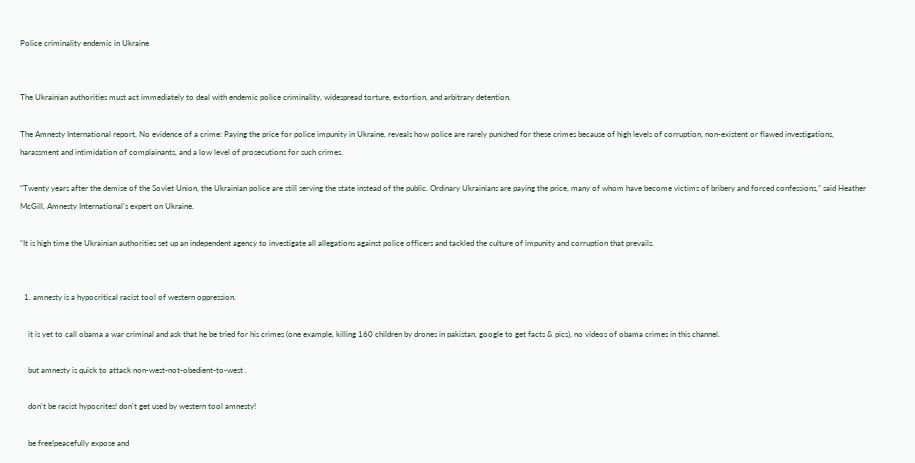Police criminality endemic in Ukraine


The Ukrainian authorities must act immediately to deal with endemic police criminality, widespread torture, extortion, and arbitrary detention.

The Amnesty International report, No evidence of a crime: Paying the price for police impunity in Ukraine, reveals how police are rarely punished for these crimes because of high levels of corruption, non-existent or flawed investigations, harassment and intimidation of complainants, and a low level of prosecutions for such crimes.

“Twenty years after the demise of the Soviet Union, the Ukrainian police are still serving the state instead of the public. Ordinary Ukrainians are paying the price, many of whom have become victims of bribery and forced confessions,” said Heather McGill, Amnesty International’s expert on Ukraine.

“It is high time the Ukrainian authorities set up an independent agency to investigate all allegations against police officers and tackled the culture of impunity and corruption that prevails.


  1. amnesty is a hypocritical racist tool of western oppression.

    it is yet to call obama a war criminal and ask that he be tried for his crimes (one example, killing 160 children by drones in pakistan, google to get facts & pics), no videos of obama crimes in this channel.

    but amnesty is quick to attack non-west-not-obedient-to-west .

    don't be racist hypocrites! don't get used by western tool amnesty!

    be free!peacefully expose and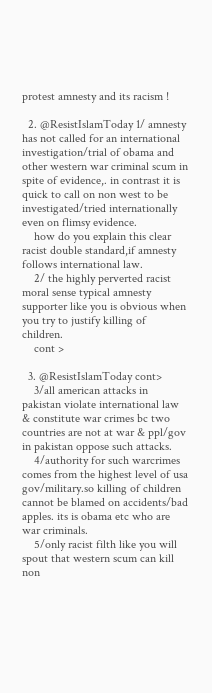protest amnesty and its racism !

  2. @ResistIslamToday 1/ amnesty has not called for an international investigation/trial of obama and other western war criminal scum in spite of evidence,. in contrast it is quick to call on non west to be investigated/tried internationally even on flimsy evidence.
    how do you explain this clear racist double standard,if amnesty follows international law.
    2/ the highly perverted racist moral sense typical amnesty supporter like you is obvious when you try to justify killing of children.
    cont >

  3. @ResistIslamToday cont>
    3/all american attacks in pakistan violate international law & constitute war crimes bc two countries are not at war & ppl/gov in pakistan oppose such attacks.
    4/authority for such warcrimes comes from the highest level of usa gov/military.so killing of children cannot be blamed on accidents/bad apples. its is obama etc who are war criminals.
    5/only racist filth like you will spout that western scum can kill non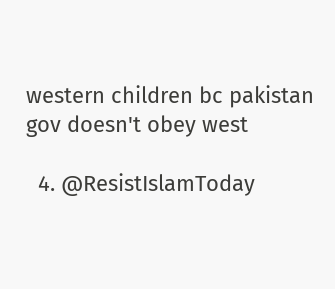western children bc pakistan gov doesn't obey west

  4. @ResistIslamToday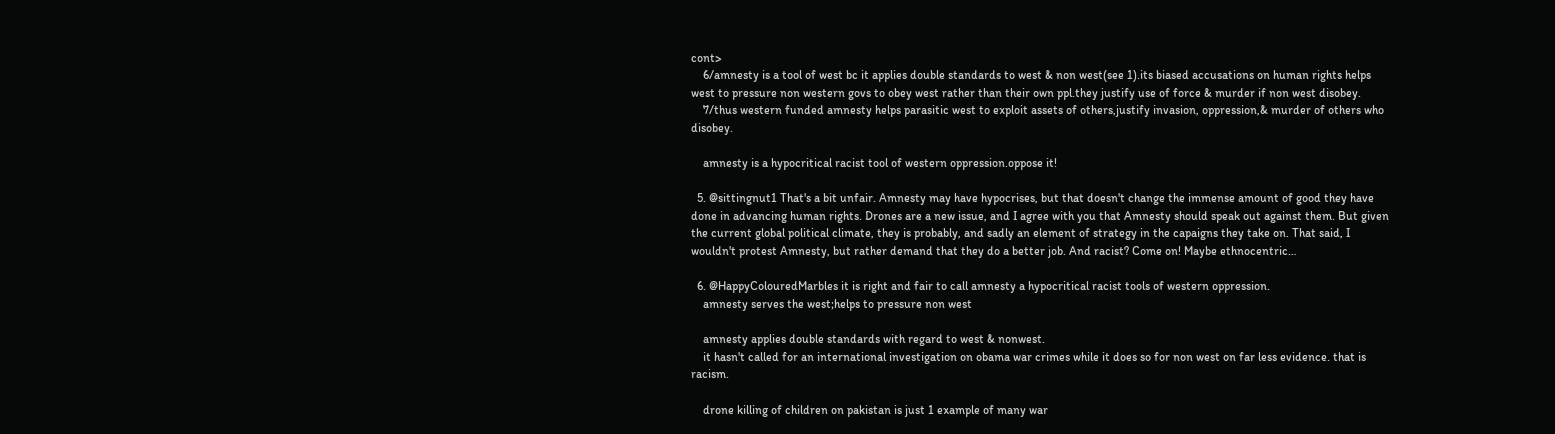cont>
    6/amnesty is a tool of west bc it applies double standards to west & non west(see 1).its biased accusations on human rights helps west to pressure non western govs to obey west rather than their own ppl.they justify use of force & murder if non west disobey.
    7/thus western funded amnesty helps parasitic west to exploit assets of others,justify invasion, oppression,& murder of others who disobey.

    amnesty is a hypocritical racist tool of western oppression.oppose it!

  5. @sittingnut1 That's a bit unfair. Amnesty may have hypocrises, but that doesn't change the immense amount of good they have done in advancing human rights. Drones are a new issue, and I agree with you that Amnesty should speak out against them. But given the current global political climate, they is probably, and sadly an element of strategy in the capaigns they take on. That said, I wouldn't protest Amnesty, but rather demand that they do a better job. And racist? Come on! Maybe ethnocentric…

  6. @HappyColouredMarbles it is right and fair to call amnesty a hypocritical racist tools of western oppression.
    amnesty serves the west;helps to pressure non west

    amnesty applies double standards with regard to west & nonwest.
    it hasn't called for an international investigation on obama war crimes while it does so for non west on far less evidence. that is racism.

    drone killing of children on pakistan is just 1 example of many war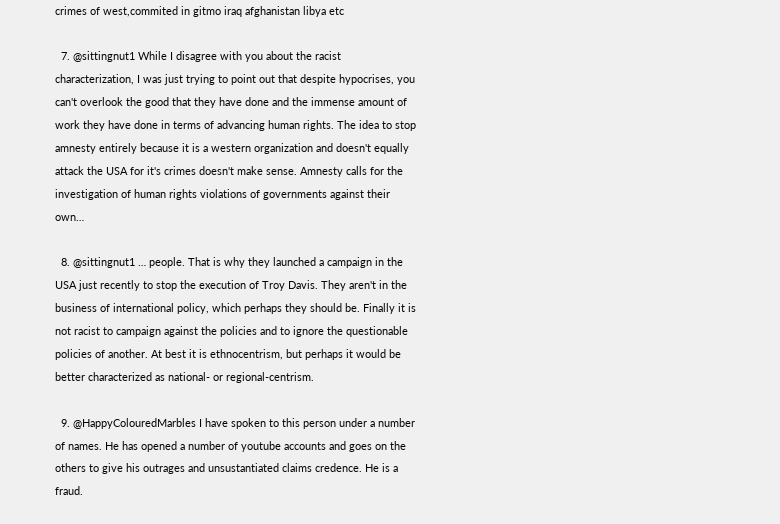crimes of west,commited in gitmo iraq afghanistan libya etc

  7. @sittingnut1 While I disagree with you about the racist characterization, I was just trying to point out that despite hypocrises, you can't overlook the good that they have done and the immense amount of work they have done in terms of advancing human rights. The idea to stop amnesty entirely because it is a western organization and doesn't equally attack the USA for it's crimes doesn't make sense. Amnesty calls for the investigation of human rights violations of governments against their own…

  8. @sittingnut1 … people. That is why they launched a campaign in the USA just recently to stop the execution of Troy Davis. They aren't in the business of international policy, which perhaps they should be. Finally it is not racist to campaign against the policies and to ignore the questionable policies of another. At best it is ethnocentrism, but perhaps it would be better characterized as national- or regional-centrism.

  9. @HappyColouredMarbles I have spoken to this person under a number of names. He has opened a number of youtube accounts and goes on the others to give his outrages and unsustantiated claims credence. He is a fraud.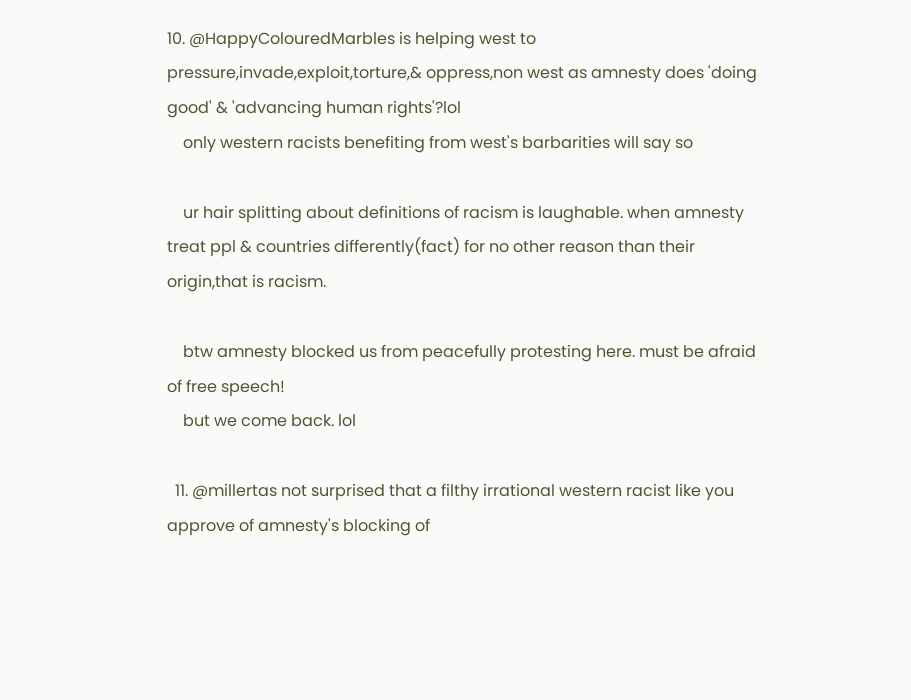10. @HappyColouredMarbles is helping west to pressure,invade,exploit,torture,& oppress,non west as amnesty does 'doing good' & 'advancing human rights'?lol
    only western racists benefiting from west's barbarities will say so

    ur hair splitting about definitions of racism is laughable. when amnesty treat ppl & countries differently(fact) for no other reason than their origin,that is racism.

    btw amnesty blocked us from peacefully protesting here. must be afraid of free speech!
    but we come back. lol

  11. @millertas not surprised that a filthy irrational western racist like you approve of amnesty's blocking of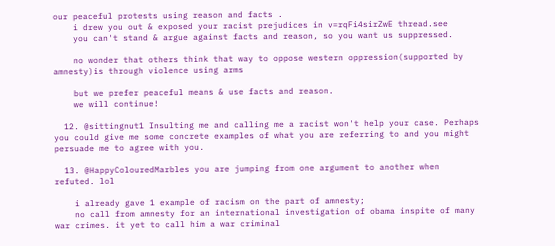our peaceful protests using reason and facts .
    i drew you out & exposed your racist prejudices in v=rqFi4sirZwE thread.see
    you can't stand & argue against facts and reason, so you want us suppressed.

    no wonder that others think that way to oppose western oppression(supported by amnesty)is through violence using arms

    but we prefer peaceful means & use facts and reason.
    we will continue!

  12. @sittingnut1 Insulting me and calling me a racist won't help your case. Perhaps you could give me some concrete examples of what you are referring to and you might persuade me to agree with you.

  13. @HappyColouredMarbles you are jumping from one argument to another when refuted. lol

    i already gave 1 example of racism on the part of amnesty;
    no call from amnesty for an international investigation of obama inspite of many war crimes. it yet to call him a war criminal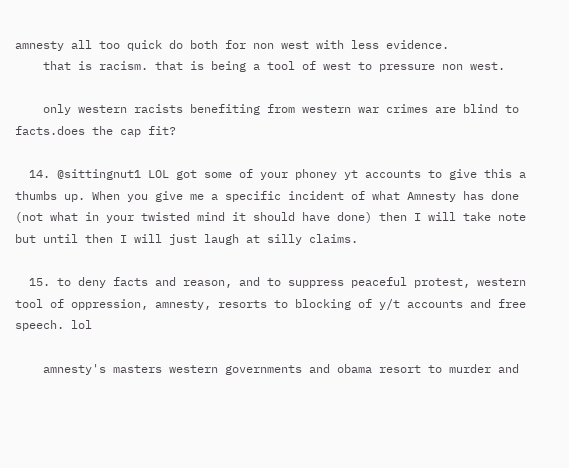amnesty all too quick do both for non west with less evidence.
    that is racism. that is being a tool of west to pressure non west.

    only western racists benefiting from western war crimes are blind to facts.does the cap fit?

  14. @sittingnut1 LOL got some of your phoney yt accounts to give this a thumbs up. When you give me a specific incident of what Amnesty has done (not what in your twisted mind it should have done) then I will take note but until then I will just laugh at silly claims.

  15. to deny facts and reason, and to suppress peaceful protest, western tool of oppression, amnesty, resorts to blocking of y/t accounts and free speech. lol

    amnesty's masters western governments and obama resort to murder and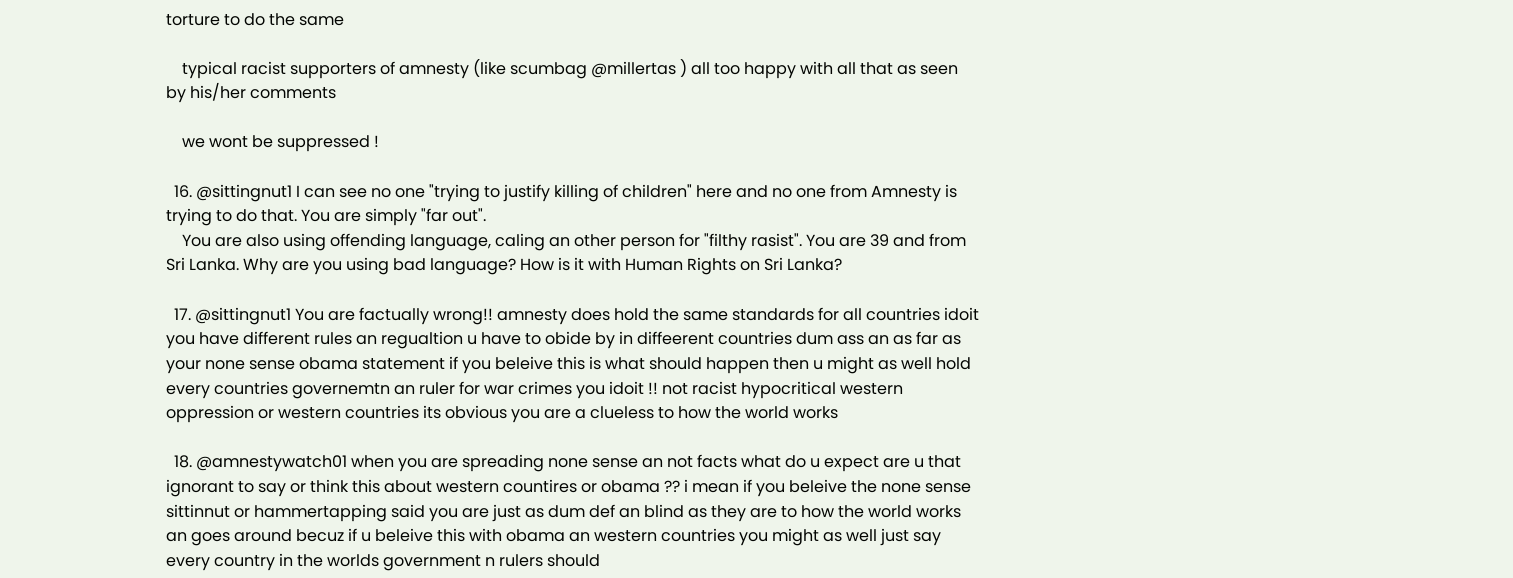torture to do the same

    typical racist supporters of amnesty (like scumbag @millertas ) all too happy with all that as seen by his/her comments

    we wont be suppressed !

  16. @sittingnut1 I can see no one "trying to justify killing of children" here and no one from Amnesty is trying to do that. You are simply "far out".
    You are also using offending language, caling an other person for "filthy rasist". You are 39 and from Sri Lanka. Why are you using bad language? How is it with Human Rights on Sri Lanka?

  17. @sittingnut1 You are factually wrong!! amnesty does hold the same standards for all countries idoit you have different rules an regualtion u have to obide by in diffeerent countries dum ass an as far as your none sense obama statement if you beleive this is what should happen then u might as well hold every countries governemtn an ruler for war crimes you idoit !! not racist hypocritical western oppression or western countries its obvious you are a clueless to how the world works

  18. @amnestywatch01 when you are spreading none sense an not facts what do u expect are u that ignorant to say or think this about western countires or obama ?? i mean if you beleive the none sense sittinnut or hammertapping said you are just as dum def an blind as they are to how the world works an goes around becuz if u beleive this with obama an western countries you might as well just say every country in the worlds government n rulers should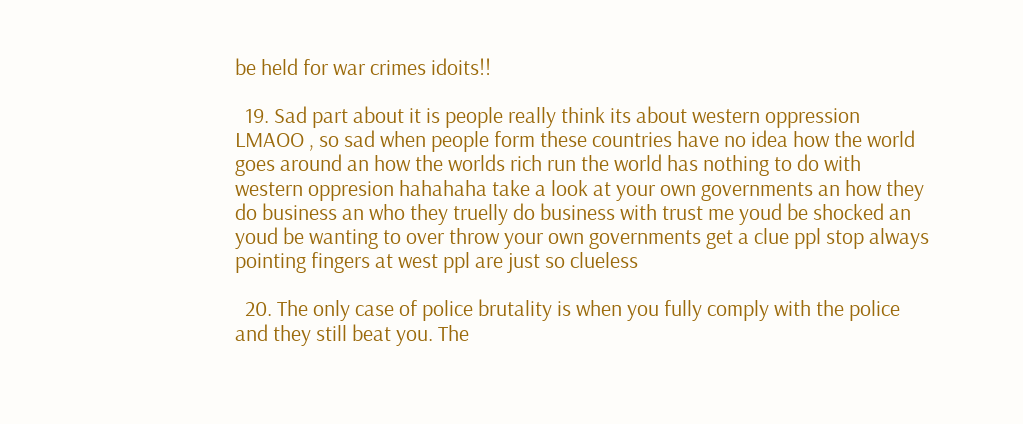be held for war crimes idoits!!

  19. Sad part about it is people really think its about western oppression LMAOO , so sad when people form these countries have no idea how the world goes around an how the worlds rich run the world has nothing to do with western oppresion hahahaha take a look at your own governments an how they do business an who they truelly do business with trust me youd be shocked an youd be wanting to over throw your own governments get a clue ppl stop always pointing fingers at west ppl are just so clueless

  20. The only case of police brutality is when you fully comply with the police and they still beat you. The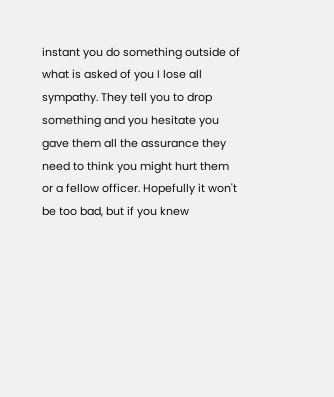instant you do something outside of what is asked of you I lose all sympathy. They tell you to drop something and you hesitate you gave them all the assurance they need to think you might hurt them or a fellow officer. Hopefully it won't be too bad, but if you knew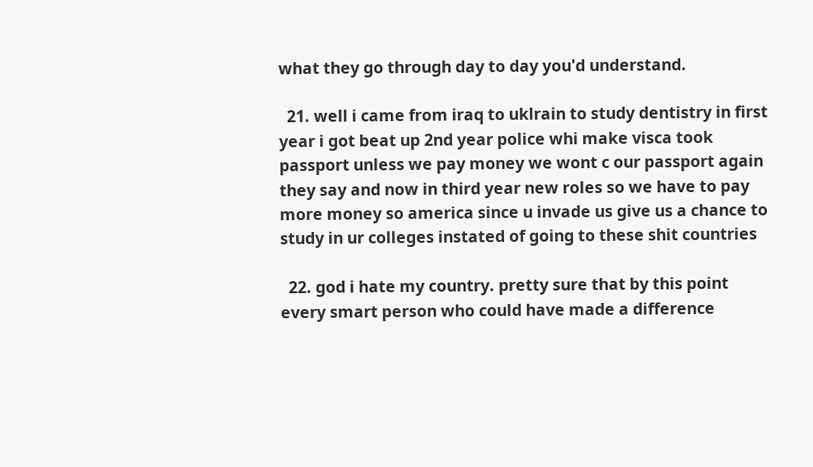what they go through day to day you'd understand.

  21. well i came from iraq to uklrain to study dentistry in first year i got beat up 2nd year police whi make visca took passport unless we pay money we wont c our passport again they say and now in third year new roles so we have to pay more money so america since u invade us give us a chance to study in ur colleges instated of going to these shit countries

  22. god i hate my country. pretty sure that by this point every smart person who could have made a difference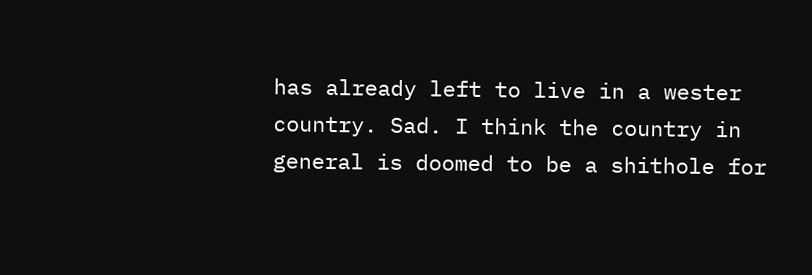has already left to live in a wester country. Sad. I think the country in general is doomed to be a shithole for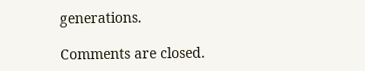generations.

Comments are closed.